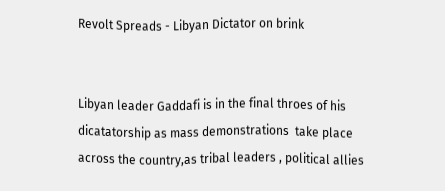Revolt Spreads - Libyan Dictator on brink


Libyan leader Gaddafi is in the final throes of his dicatatorship as mass demonstrations  take place across the country,as tribal leaders , political allies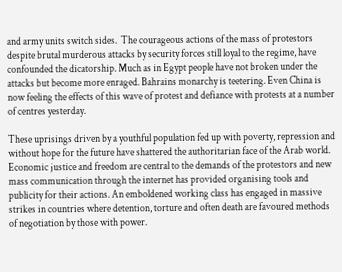and army units switch sides.  The courageous actions of the mass of protestors despite brutal murderous attacks by security forces still loyal to the regime, have confounded the dicatorship. Much as in Egypt people have not broken under the attacks but become more enraged. Bahrains monarchy is teetering. Even China is now feeling the effects of this wave of protest and defiance with protests at a number of centres yesterday.

These uprisings driven by a youthful population fed up with poverty, repression and without hope for the future have shattered the authoritarian face of the Arab world. Economic justice and freedom are central to the demands of the protestors and new mass communication through the internet has provided organising tools and publicity for their actions. An emboldened working class has engaged in massive strikes in countries where detention, torture and often death are favoured methods of negotiation by those with power.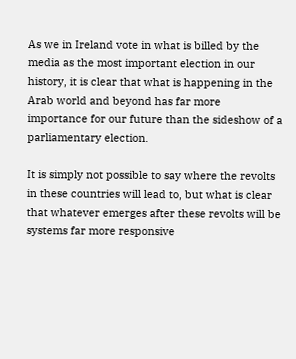As we in Ireland vote in what is billed by the media as the most important election in our history, it is clear that what is happening in the Arab world and beyond has far more importance for our future than the sideshow of a parliamentary election.

It is simply not possible to say where the revolts in these countries will lead to, but what is clear that whatever emerges after these revolts will be systems far more responsive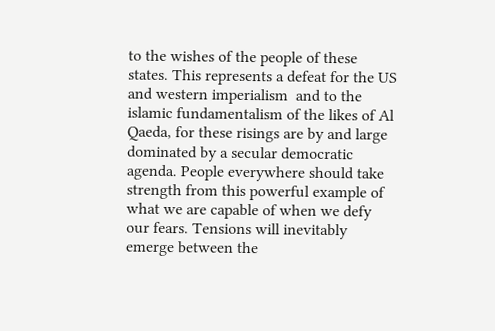to the wishes of the people of these states. This represents a defeat for the US and western imperialism  and to the islamic fundamentalism of the likes of Al Qaeda, for these risings are by and large dominated by a secular democratic agenda. People everywhere should take strength from this powerful example of what we are capable of when we defy our fears. Tensions will inevitably emerge between the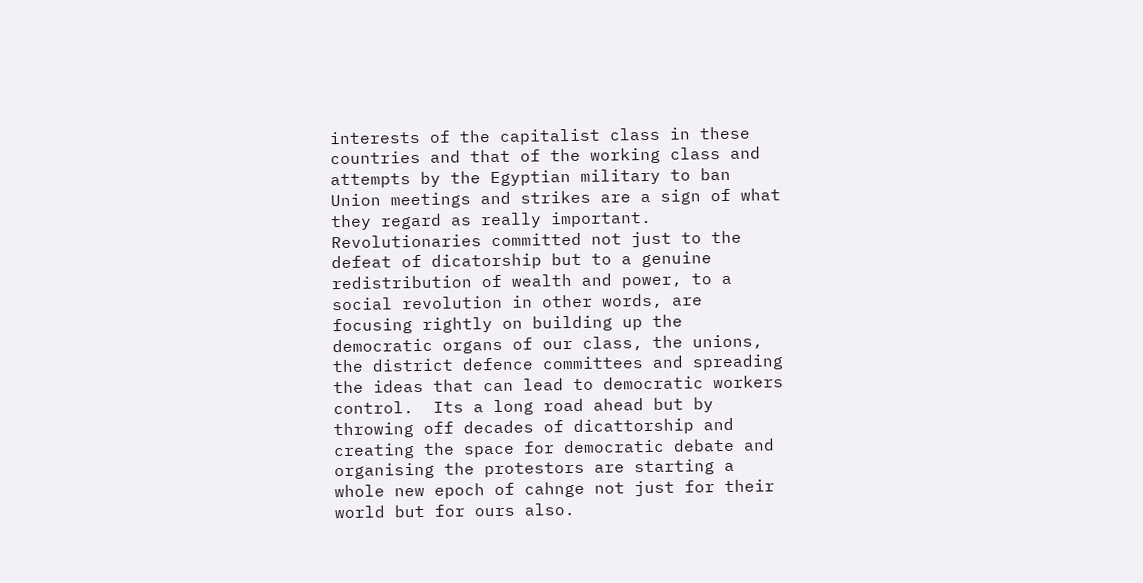interests of the capitalist class in these countries and that of the working class and attempts by the Egyptian military to ban Union meetings and strikes are a sign of what they regard as really important. Revolutionaries committed not just to the defeat of dicatorship but to a genuine redistribution of wealth and power, to a social revolution in other words, are focusing rightly on building up the democratic organs of our class, the unions, the district defence committees and spreading the ideas that can lead to democratic workers control.  Its a long road ahead but by throwing off decades of dicattorship and creating the space for democratic debate and organising the protestors are starting a whole new epoch of cahnge not just for their world but for ours also.